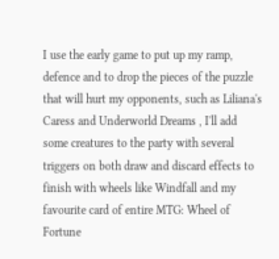I use the early game to put up my ramp, defence and to drop the pieces of the puzzle that will hurt my opponents, such as Liliana's Caress and Underworld Dreams , I'll add some creatures to the party with several triggers on both draw and discard effects to finish with wheels like Windfall and my favourite card of entire MTG: Wheel of Fortune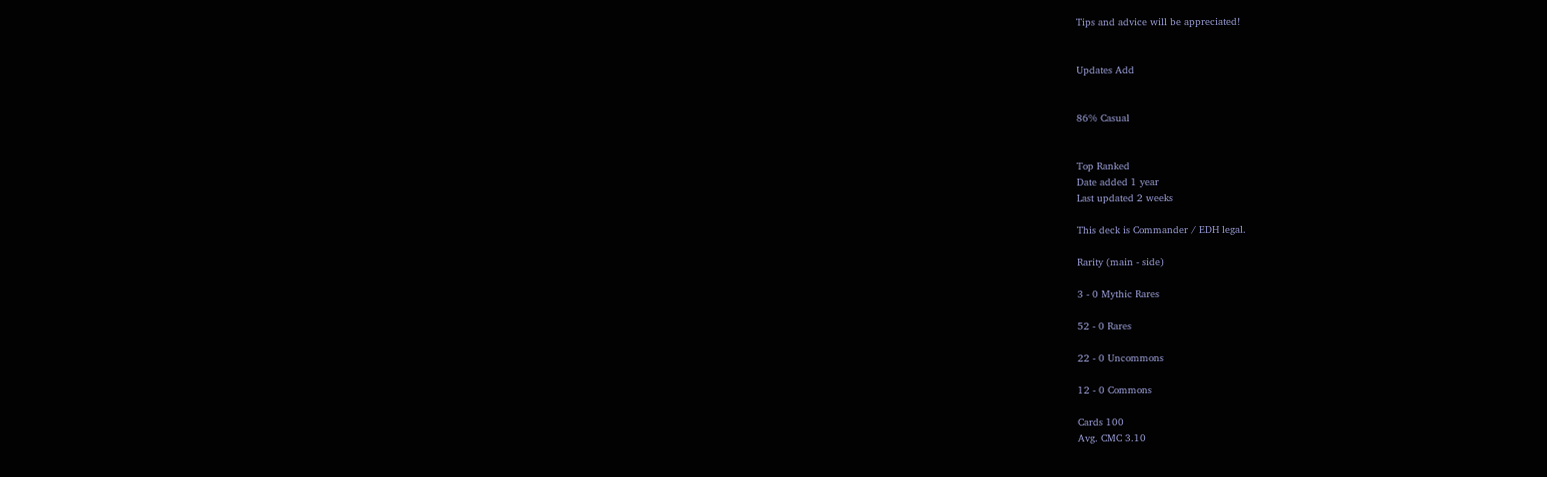Tips and advice will be appreciated!


Updates Add


86% Casual


Top Ranked
Date added 1 year
Last updated 2 weeks

This deck is Commander / EDH legal.

Rarity (main - side)

3 - 0 Mythic Rares

52 - 0 Rares

22 - 0 Uncommons

12 - 0 Commons

Cards 100
Avg. CMC 3.10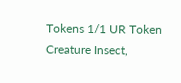Tokens 1/1 UR Token Creature Insect,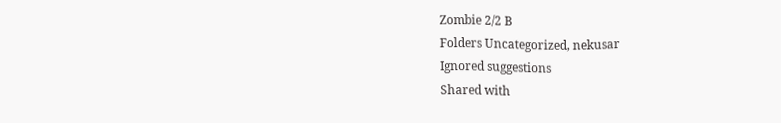Zombie 2/2 B
Folders Uncategorized, nekusar
Ignored suggestions
Shared with